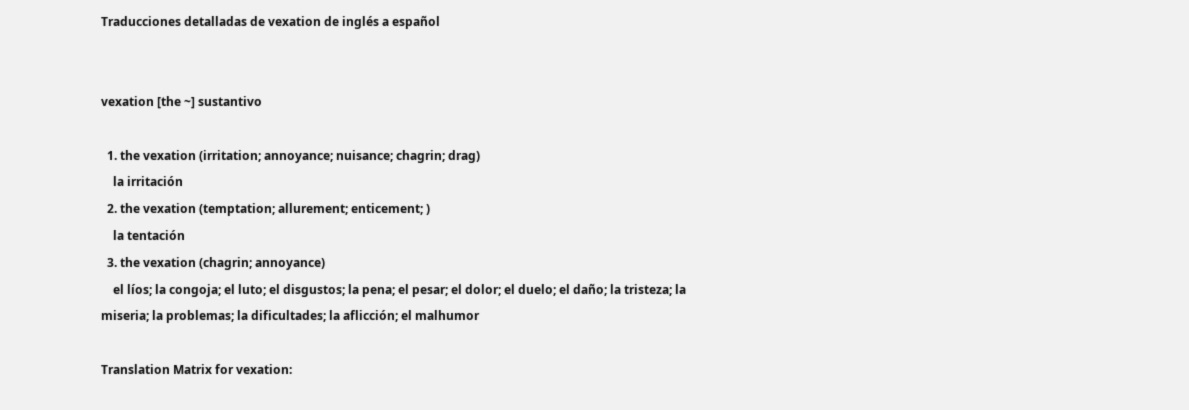Traducciones detalladas de vexation de inglés a español


vexation [the ~] sustantivo

  1. the vexation (irritation; annoyance; nuisance; chagrin; drag)
    la irritación
  2. the vexation (temptation; allurement; enticement; )
    la tentación
  3. the vexation (chagrin; annoyance)
    el líos; la congoja; el luto; el disgustos; la pena; el pesar; el dolor; el duelo; el daño; la tristeza; la miseria; la problemas; la dificultades; la aflicción; el malhumor

Translation Matrix for vexation: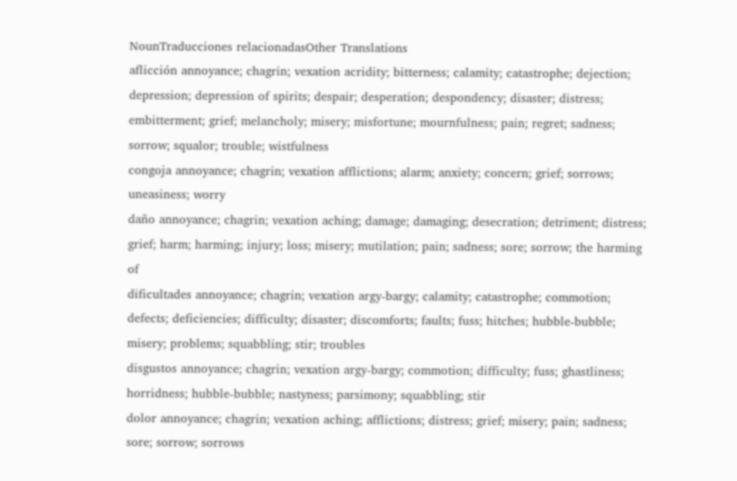NounTraducciones relacionadasOther Translations
aflicción annoyance; chagrin; vexation acridity; bitterness; calamity; catastrophe; dejection; depression; depression of spirits; despair; desperation; despondency; disaster; distress; embitterment; grief; melancholy; misery; misfortune; mournfulness; pain; regret; sadness; sorrow; squalor; trouble; wistfulness
congoja annoyance; chagrin; vexation afflictions; alarm; anxiety; concern; grief; sorrows; uneasiness; worry
daño annoyance; chagrin; vexation aching; damage; damaging; desecration; detriment; distress; grief; harm; harming; injury; loss; misery; mutilation; pain; sadness; sore; sorrow; the harming of
dificultades annoyance; chagrin; vexation argy-bargy; calamity; catastrophe; commotion; defects; deficiencies; difficulty; disaster; discomforts; faults; fuss; hitches; hubble-bubble; misery; problems; squabbling; stir; troubles
disgustos annoyance; chagrin; vexation argy-bargy; commotion; difficulty; fuss; ghastliness; horridness; hubble-bubble; nastyness; parsimony; squabbling; stir
dolor annoyance; chagrin; vexation aching; afflictions; distress; grief; misery; pain; sadness; sore; sorrow; sorrows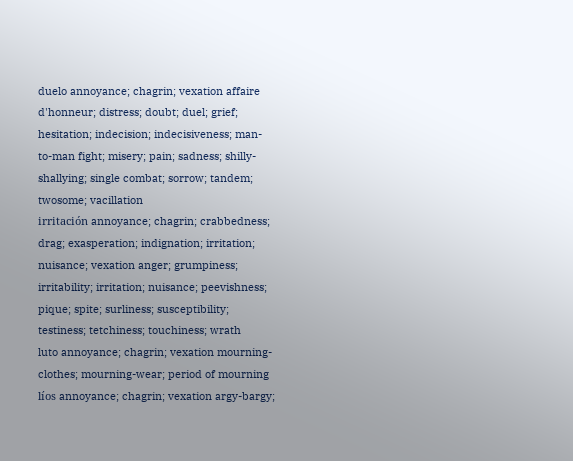duelo annoyance; chagrin; vexation affaire d'honneur; distress; doubt; duel; grief; hesitation; indecision; indecisiveness; man-to-man fight; misery; pain; sadness; shilly-shallying; single combat; sorrow; tandem; twosome; vacillation
irritación annoyance; chagrin; crabbedness; drag; exasperation; indignation; irritation; nuisance; vexation anger; grumpiness; irritability; irritation; nuisance; peevishness; pique; spite; surliness; susceptibility; testiness; tetchiness; touchiness; wrath
luto annoyance; chagrin; vexation mourning-clothes; mourning-wear; period of mourning
líos annoyance; chagrin; vexation argy-bargy;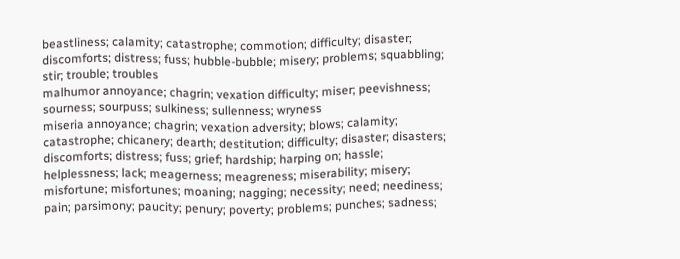beastliness; calamity; catastrophe; commotion; difficulty; disaster; discomforts; distress; fuss; hubble-bubble; misery; problems; squabbling; stir; trouble; troubles
malhumor annoyance; chagrin; vexation difficulty; miser; peevishness; sourness; sourpuss; sulkiness; sullenness; wryness
miseria annoyance; chagrin; vexation adversity; blows; calamity; catastrophe; chicanery; dearth; destitution; difficulty; disaster; disasters; discomforts; distress; fuss; grief; hardship; harping on; hassle; helplessness; lack; meagerness; meagreness; miserability; misery; misfortune; misfortunes; moaning; nagging; necessity; need; neediness; pain; parsimony; paucity; penury; poverty; problems; punches; sadness;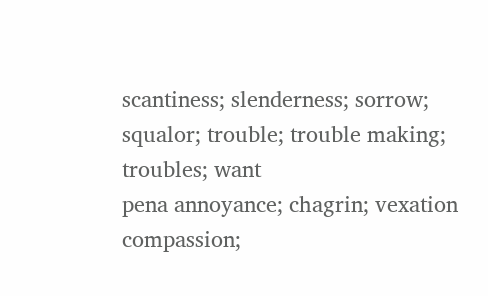scantiness; slenderness; sorrow; squalor; trouble; trouble making; troubles; want
pena annoyance; chagrin; vexation compassion;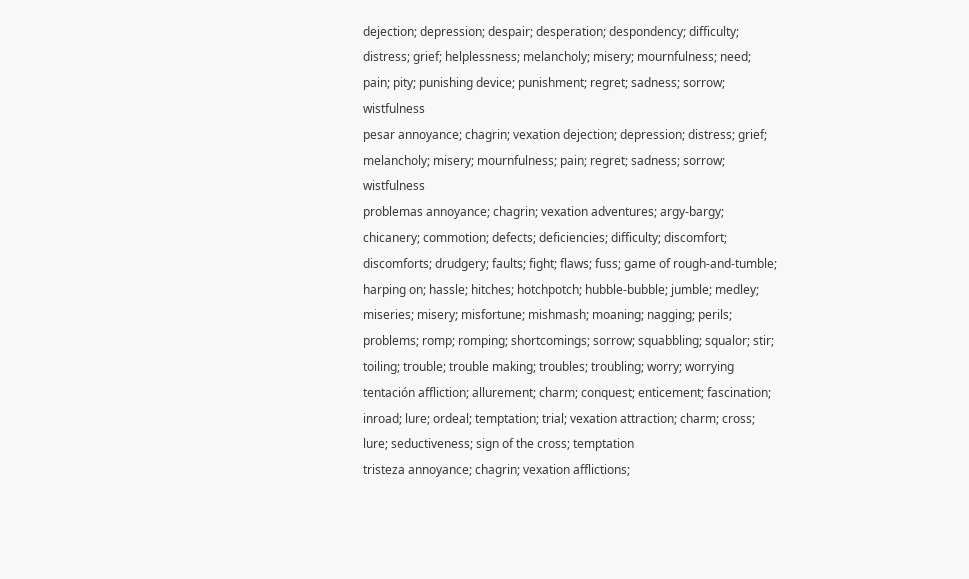dejection; depression; despair; desperation; despondency; difficulty; distress; grief; helplessness; melancholy; misery; mournfulness; need; pain; pity; punishing device; punishment; regret; sadness; sorrow; wistfulness
pesar annoyance; chagrin; vexation dejection; depression; distress; grief; melancholy; misery; mournfulness; pain; regret; sadness; sorrow; wistfulness
problemas annoyance; chagrin; vexation adventures; argy-bargy; chicanery; commotion; defects; deficiencies; difficulty; discomfort; discomforts; drudgery; faults; fight; flaws; fuss; game of rough-and-tumble; harping on; hassle; hitches; hotchpotch; hubble-bubble; jumble; medley; miseries; misery; misfortune; mishmash; moaning; nagging; perils; problems; romp; romping; shortcomings; sorrow; squabbling; squalor; stir; toiling; trouble; trouble making; troubles; troubling; worry; worrying
tentación affliction; allurement; charm; conquest; enticement; fascination; inroad; lure; ordeal; temptation; trial; vexation attraction; charm; cross; lure; seductiveness; sign of the cross; temptation
tristeza annoyance; chagrin; vexation afflictions;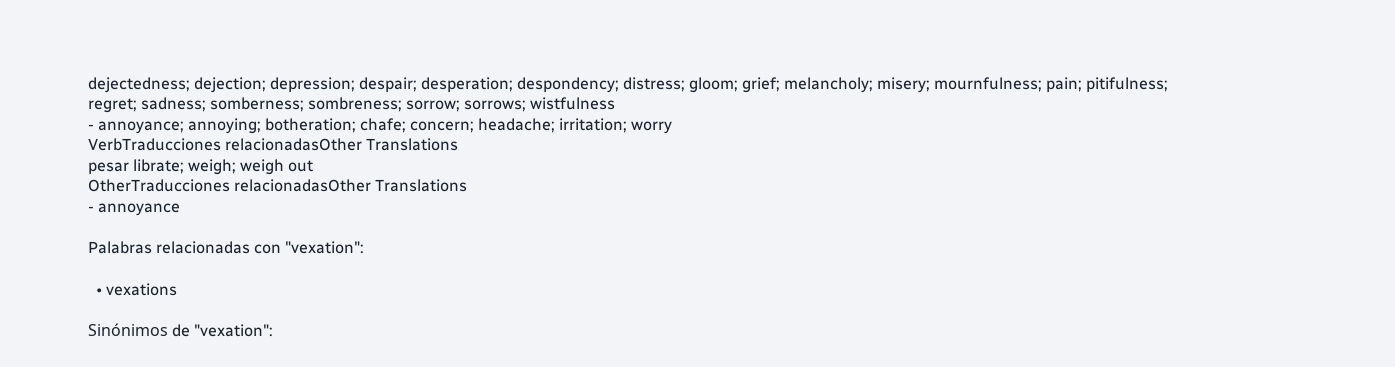dejectedness; dejection; depression; despair; desperation; despondency; distress; gloom; grief; melancholy; misery; mournfulness; pain; pitifulness; regret; sadness; somberness; sombreness; sorrow; sorrows; wistfulness
- annoyance; annoying; botheration; chafe; concern; headache; irritation; worry
VerbTraducciones relacionadasOther Translations
pesar librate; weigh; weigh out
OtherTraducciones relacionadasOther Translations
- annoyance

Palabras relacionadas con "vexation":

  • vexations

Sinónimos de "vexation":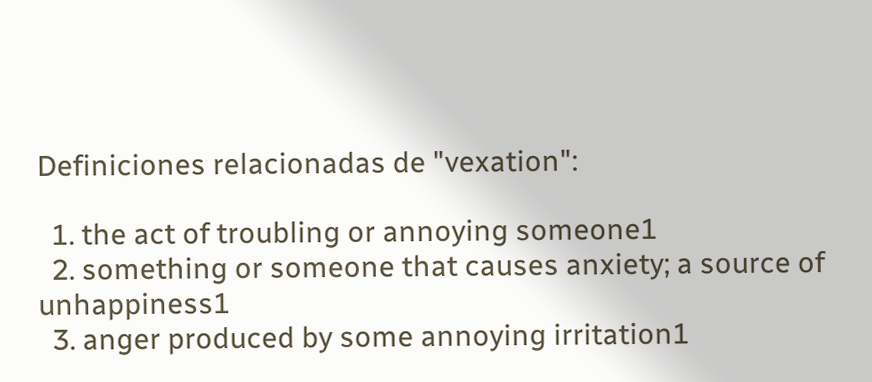Definiciones relacionadas de "vexation":

  1. the act of troubling or annoying someone1
  2. something or someone that causes anxiety; a source of unhappiness1
  3. anger produced by some annoying irritation1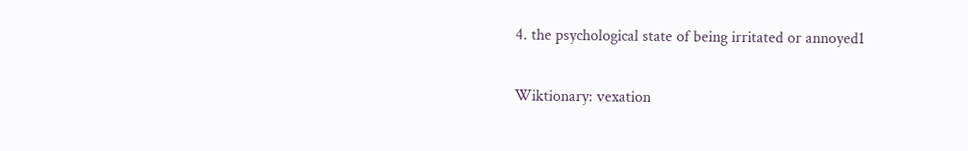4. the psychological state of being irritated or annoyed1

Wiktionary: vexation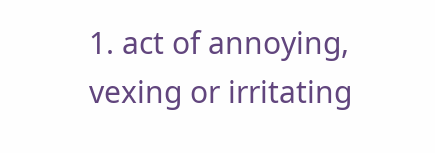1. act of annoying, vexing or irritating